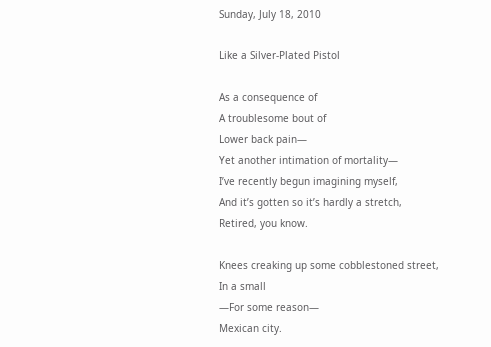Sunday, July 18, 2010

Like a Silver-Plated Pistol

As a consequence of
A troublesome bout of
Lower back pain—
Yet another intimation of mortality—
I’ve recently begun imagining myself,
And it’s gotten so it’s hardly a stretch,
Retired, you know.

Knees creaking up some cobblestoned street,
In a small
—For some reason—
Mexican city.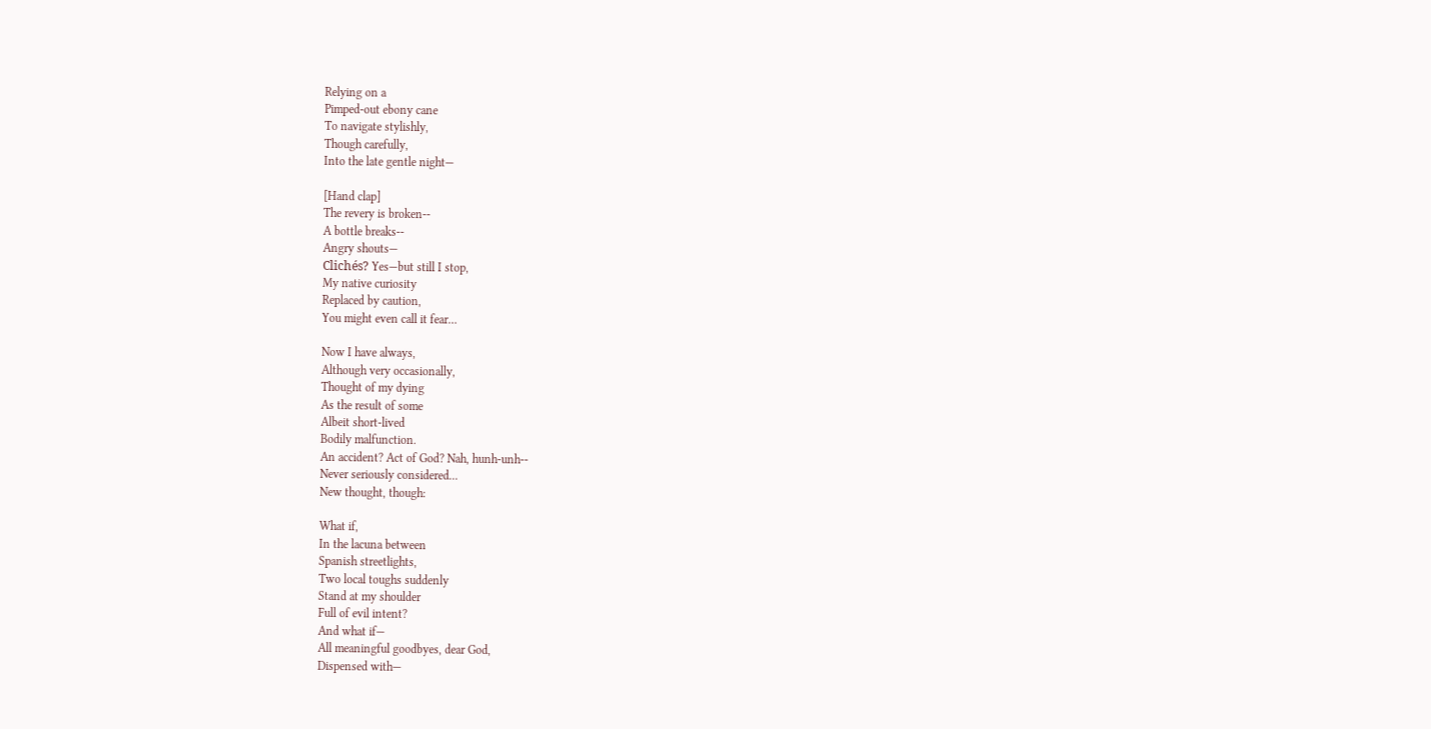Relying on a
Pimped-out ebony cane
To navigate stylishly,
Though carefully,
Into the late gentle night—

[Hand clap]
The revery is broken--
A bottle breaks--
Angry shouts—
Clichés? Yes—but still I stop,
My native curiosity
Replaced by caution,
You might even call it fear…

Now I have always,
Although very occasionally,
Thought of my dying
As the result of some
Albeit short-lived
Bodily malfunction.
An accident? Act of God? Nah, hunh-unh--
Never seriously considered...
New thought, though:

What if,
In the lacuna between
Spanish streetlights,
Two local toughs suddenly
Stand at my shoulder
Full of evil intent?
And what if—
All meaningful goodbyes, dear God,
Dispensed with—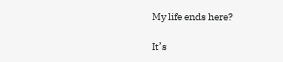My life ends here?

It’s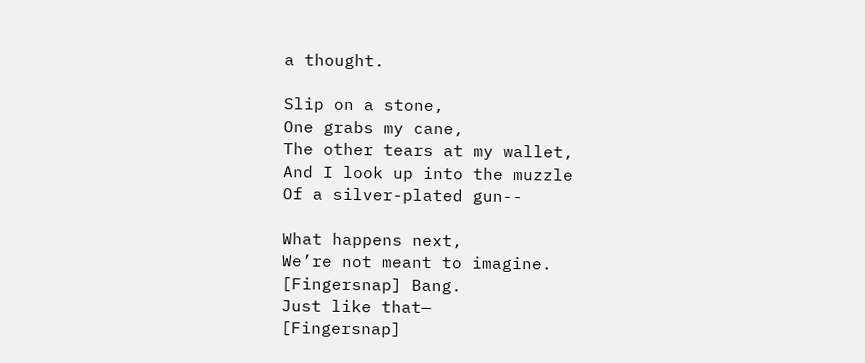a thought.

Slip on a stone,
One grabs my cane,
The other tears at my wallet,
And I look up into the muzzle
Of a silver-plated gun--

What happens next,
We’re not meant to imagine.
[Fingersnap] Bang.
Just like that—
[Fingersnap]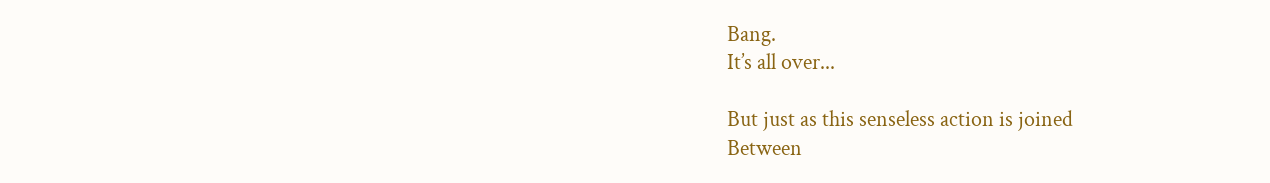Bang.
It’s all over...

But just as this senseless action is joined
Between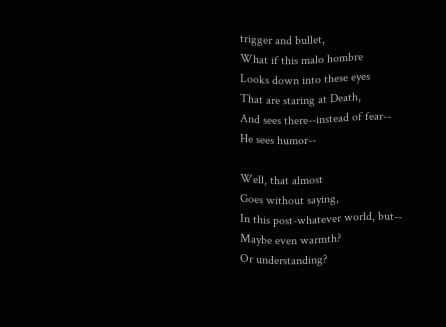trigger and bullet,
What if this malo hombre
Looks down into these eyes
That are staring at Death,
And sees there--instead of fear--
He sees humor--

Well, that almost
Goes without saying,
In this post-whatever world, but--
Maybe even warmth?
Or understanding?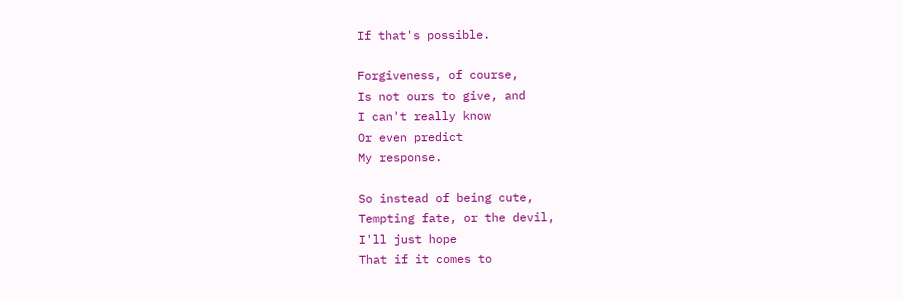If that's possible.

Forgiveness, of course,
Is not ours to give, and
I can't really know
Or even predict
My response.

So instead of being cute,
Tempting fate, or the devil,
I'll just hope
That if it comes to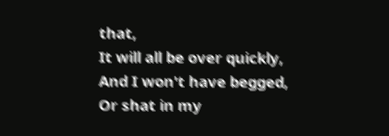that,
It will all be over quickly,
And I won't have begged,
Or shat in my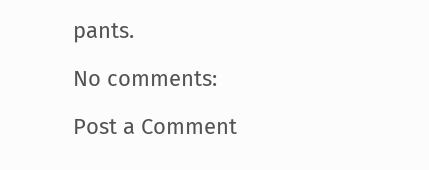pants.

No comments:

Post a Comment